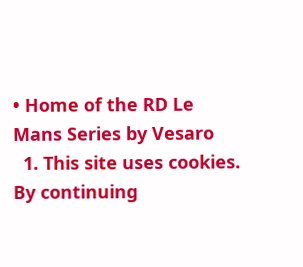• Home of the RD Le Mans Series by Vesaro
  1. This site uses cookies. By continuing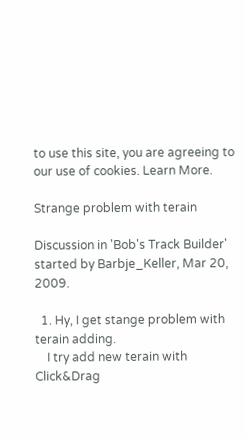to use this site, you are agreeing to our use of cookies. Learn More.

Strange problem with terain

Discussion in 'Bob's Track Builder' started by Barbje_Keller, Mar 20, 2009.

  1. Hy, I get stange problem with terain adding.
    I try add new terain with Click&Drag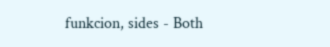funkcion, sides - Both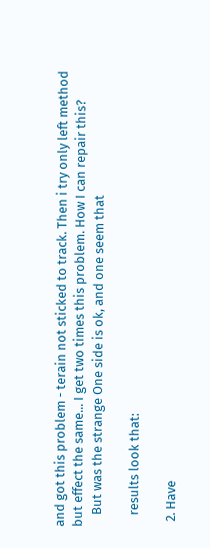and got this problem - terain not sticked to track. Then i try only left method but effect the same... I get two times this problem. How I can repair this?
    But was the strange One side is ok, and one seem that

    results look that:

  2. Have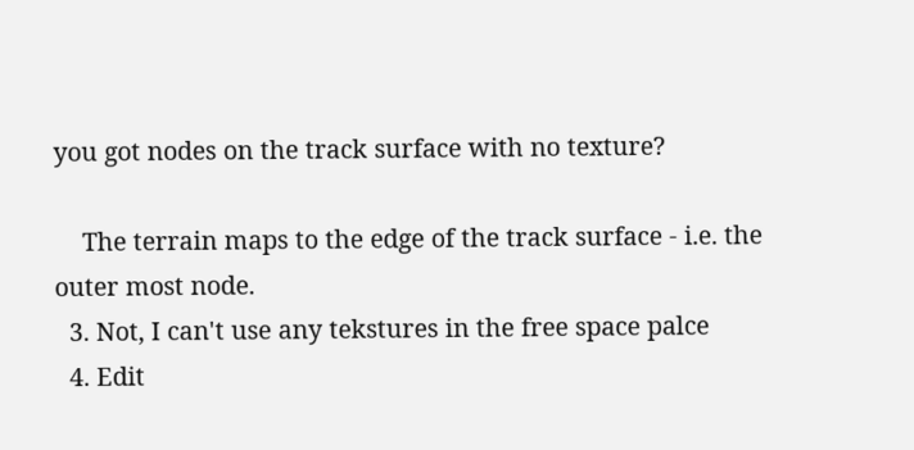you got nodes on the track surface with no texture?

    The terrain maps to the edge of the track surface - i.e. the outer most node.
  3. Not, I can't use any tekstures in the free space palce
  4. Edit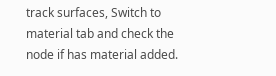track surfaces, Switch to material tab and check the node if has material added.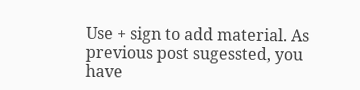Use + sign to add material. As previous post sugessted, you have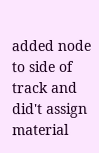added node to side of track and did't assign material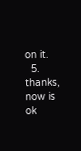on it.
  5. thanks, now is ok